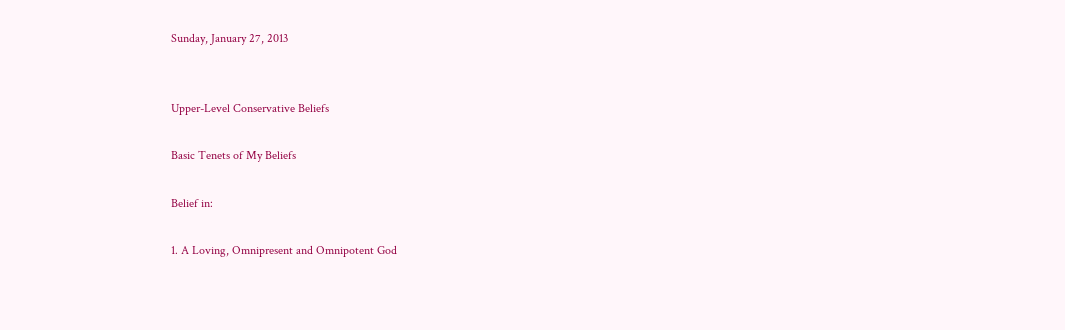Sunday, January 27, 2013


Upper-Level Conservative Beliefs

Basic Tenets of My Beliefs

Belief in:

1. A Loving, Omnipresent and Omnipotent God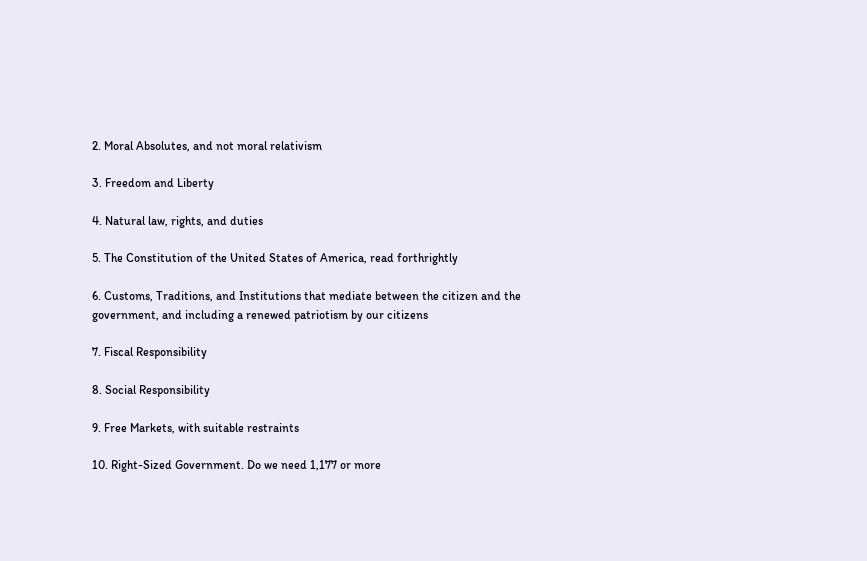2. Moral Absolutes, and not moral relativism

3. Freedom and Liberty

4. Natural law, rights, and duties

5. The Constitution of the United States of America, read forthrightly

6. Customs, Traditions, and Institutions that mediate between the citizen and the government, and including a renewed patriotism by our citizens

7. Fiscal Responsibility

8. Social Responsibility

9. Free Markets, with suitable restraints

10. Right-Sized Government. Do we need 1,177 or more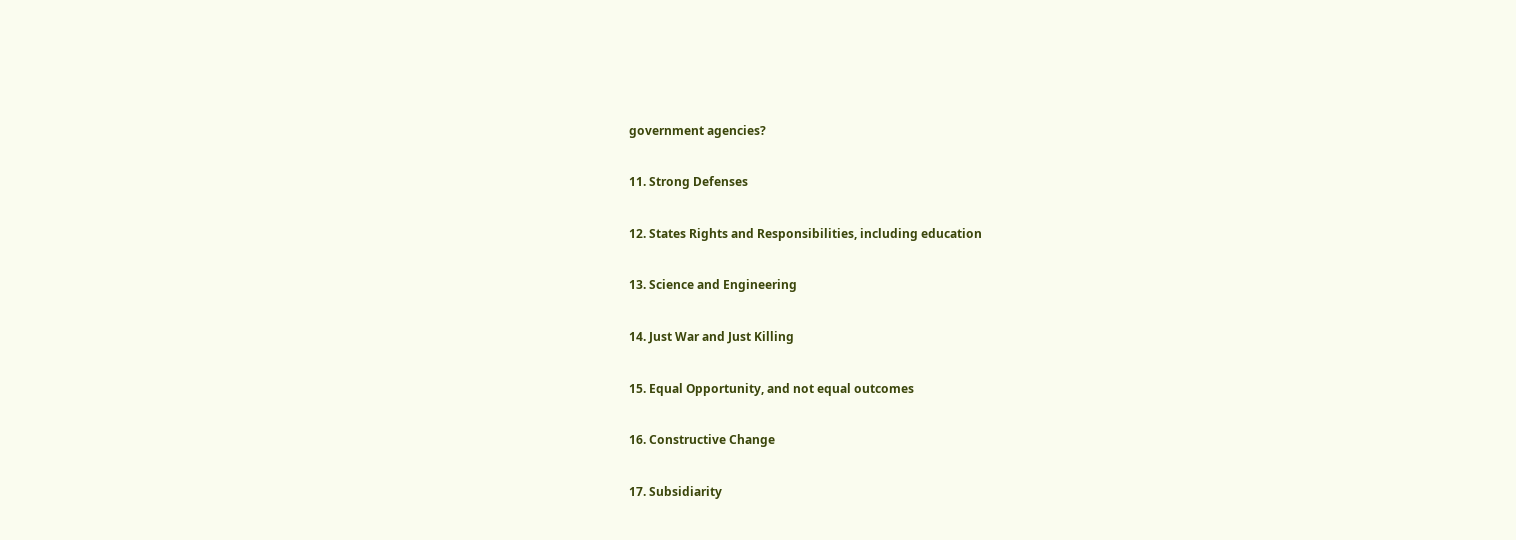government agencies?

11. Strong Defenses

12. States Rights and Responsibilities, including education

13. Science and Engineering

14. Just War and Just Killing

15. Equal Opportunity, and not equal outcomes

16. Constructive Change

17. Subsidiarity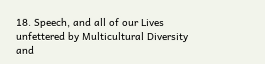18. Speech, and all of our Lives unfettered by Multicultural Diversity and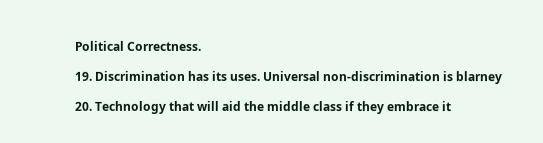Political Correctness.

19. Discrimination has its uses. Universal non-discrimination is blarney

20. Technology that will aid the middle class if they embrace it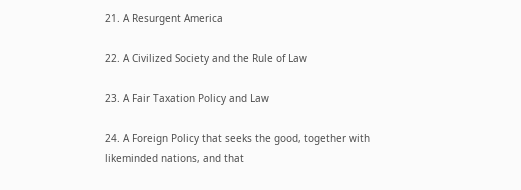21. A Resurgent America

22. A Civilized Society and the Rule of Law

23. A Fair Taxation Policy and Law

24. A Foreign Policy that seeks the good, together with likeminded nations, and that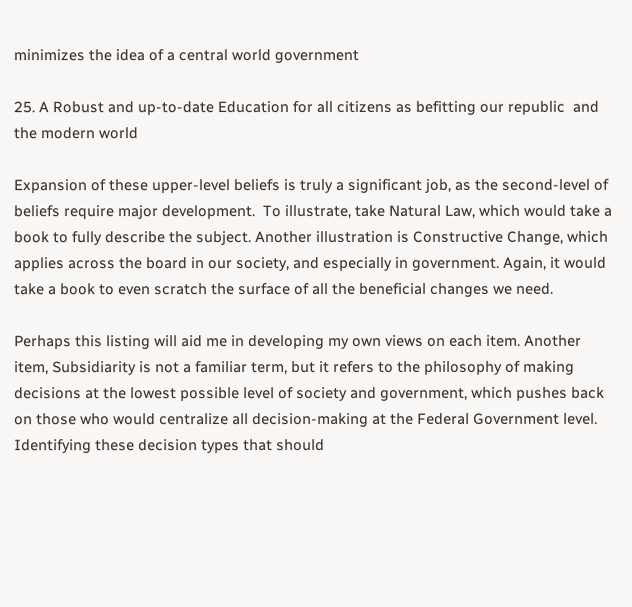minimizes the idea of a central world government

25. A Robust and up-to-date Education for all citizens as befitting our republic  and the modern world

Expansion of these upper-level beliefs is truly a significant job, as the second-level of beliefs require major development.  To illustrate, take Natural Law, which would take a book to fully describe the subject. Another illustration is Constructive Change, which applies across the board in our society, and especially in government. Again, it would take a book to even scratch the surface of all the beneficial changes we need.

Perhaps this listing will aid me in developing my own views on each item. Another item, Subsidiarity is not a familiar term, but it refers to the philosophy of making decisions at the lowest possible level of society and government, which pushes back on those who would centralize all decision-making at the Federal Government level. Identifying these decision types that should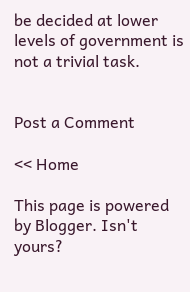be decided at lower levels of government is not a trivial task.


Post a Comment

<< Home

This page is powered by Blogger. Isn't yours?